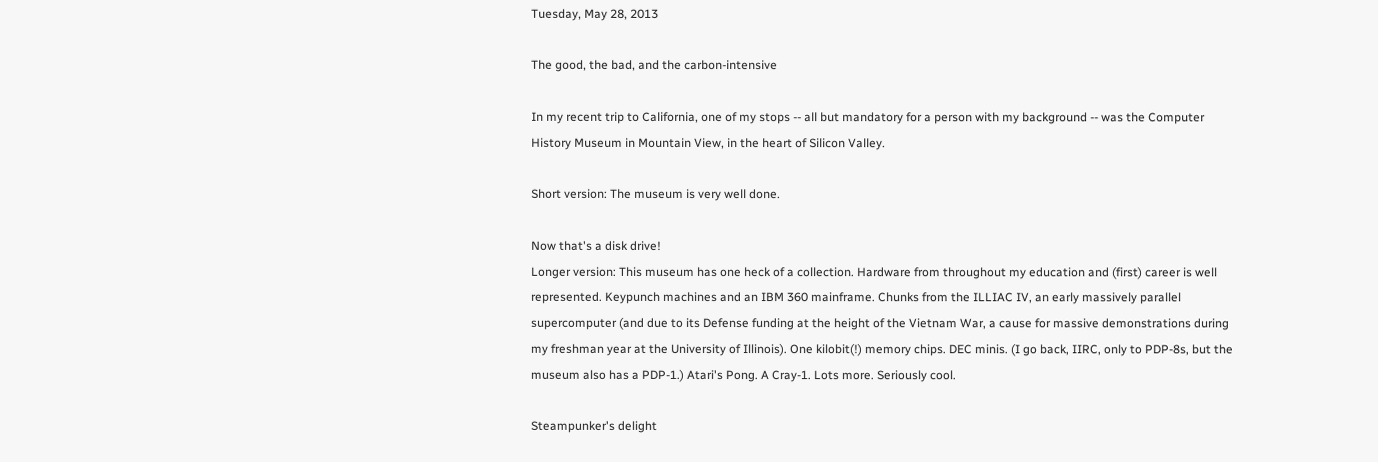Tuesday, May 28, 2013

The good, the bad, and the carbon-intensive

In my recent trip to California, one of my stops -- all but mandatory for a person with my background -- was the Computer History Museum in Mountain View, in the heart of Silicon Valley.

Short version: The museum is very well done.

Now that's a disk drive!
Longer version: This museum has one heck of a collection. Hardware from throughout my education and (first) career is well represented. Keypunch machines and an IBM 360 mainframe. Chunks from the ILLIAC IV, an early massively parallel supercomputer (and due to its Defense funding at the height of the Vietnam War, a cause for massive demonstrations during my freshman year at the University of Illinois). One kilobit(!) memory chips. DEC minis. (I go back, IIRC, only to PDP-8s, but the museum also has a PDP-1.) Atari's Pong. A Cray-1. Lots more. Seriously cool.

Steampunker's delight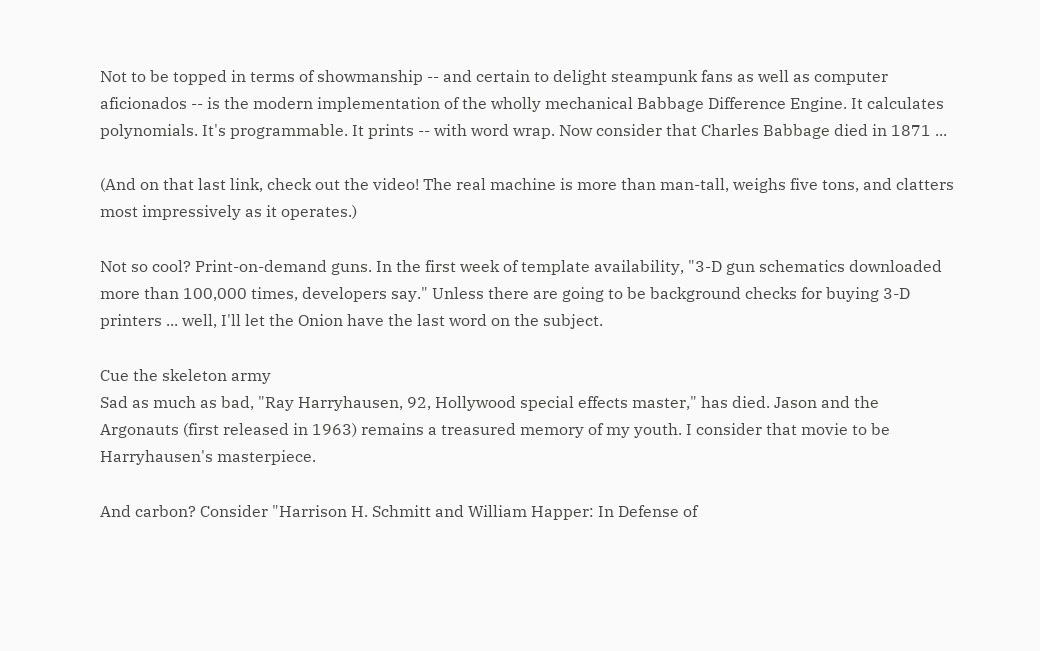Not to be topped in terms of showmanship -- and certain to delight steampunk fans as well as computer aficionados -- is the modern implementation of the wholly mechanical Babbage Difference Engine. It calculates polynomials. It's programmable. It prints -- with word wrap. Now consider that Charles Babbage died in 1871 ...

(And on that last link, check out the video! The real machine is more than man-tall, weighs five tons, and clatters most impressively as it operates.)

Not so cool? Print-on-demand guns. In the first week of template availability, "3-D gun schematics downloaded more than 100,000 times, developers say." Unless there are going to be background checks for buying 3-D printers ... well, I'll let the Onion have the last word on the subject.

Cue the skeleton army
Sad as much as bad, "Ray Harryhausen, 92, Hollywood special effects master," has died. Jason and the Argonauts (first released in 1963) remains a treasured memory of my youth. I consider that movie to be Harryhausen's masterpiece.

And carbon? Consider "Harrison H. Schmitt and William Happer: In Defense of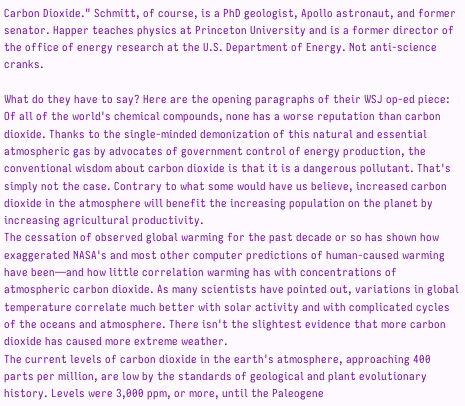Carbon Dioxide." Schmitt, of course, is a PhD geologist, Apollo astronaut, and former senator. Happer teaches physics at Princeton University and is a former director of the office of energy research at the U.S. Department of Energy. Not anti-science cranks.

What do they have to say? Here are the opening paragraphs of their WSJ op-ed piece:
Of all of the world's chemical compounds, none has a worse reputation than carbon dioxide. Thanks to the single-minded demonization of this natural and essential atmospheric gas by advocates of government control of energy production, the conventional wisdom about carbon dioxide is that it is a dangerous pollutant. That's simply not the case. Contrary to what some would have us believe, increased carbon dioxide in the atmosphere will benefit the increasing population on the planet by increasing agricultural productivity.
The cessation of observed global warming for the past decade or so has shown how exaggerated NASA's and most other computer predictions of human-caused warming have been—and how little correlation warming has with concentrations of atmospheric carbon dioxide. As many scientists have pointed out, variations in global temperature correlate much better with solar activity and with complicated cycles of the oceans and atmosphere. There isn't the slightest evidence that more carbon dioxide has caused more extreme weather.
The current levels of carbon dioxide in the earth's atmosphere, approaching 400 parts per million, are low by the standards of geological and plant evolutionary history. Levels were 3,000 ppm, or more, until the Paleogene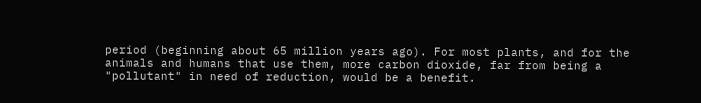period (beginning about 65 million years ago). For most plants, and for the animals and humans that use them, more carbon dioxide, far from being a "pollutant" in need of reduction, would be a benefit.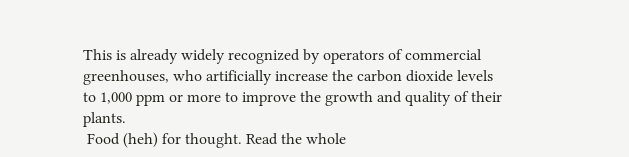This is already widely recognized by operators of commercial greenhouses, who artificially increase the carbon dioxide levels to 1,000 ppm or more to improve the growth and quality of their plants.
 Food (heh) for thought. Read the whole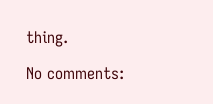thing.

No comments: